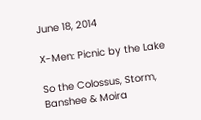June 18, 2014

X-Men: Picnic by the Lake

So the Colossus, Storm, Banshee & Moira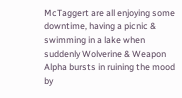McTaggert are all enjoying some downtime, having a picnic & swimming in a lake when suddenly Wolverine & Weapon Alpha bursts in ruining the mood by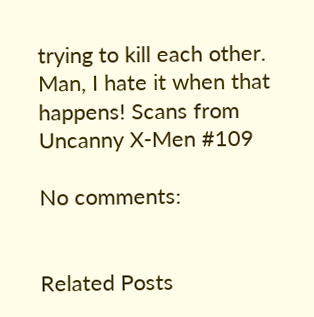trying to kill each other. Man, I hate it when that happens! Scans from Uncanny X-Men #109

No comments:


Related Posts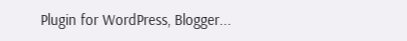Plugin for WordPress, Blogger...